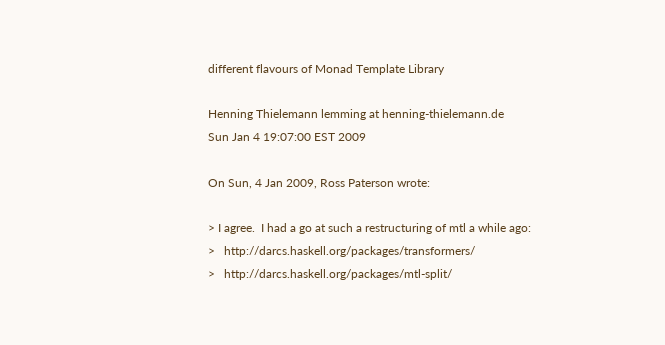different flavours of Monad Template Library

Henning Thielemann lemming at henning-thielemann.de
Sun Jan 4 19:07:00 EST 2009

On Sun, 4 Jan 2009, Ross Paterson wrote:

> I agree.  I had a go at such a restructuring of mtl a while ago:
>   http://darcs.haskell.org/packages/transformers/
>   http://darcs.haskell.org/packages/mtl-split/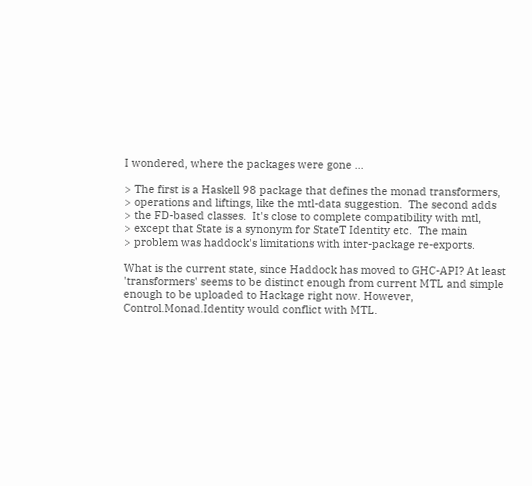I wondered, where the packages were gone ...

> The first is a Haskell 98 package that defines the monad transformers,
> operations and liftings, like the mtl-data suggestion.  The second adds
> the FD-based classes.  It's close to complete compatibility with mtl,
> except that State is a synonym for StateT Identity etc.  The main
> problem was haddock's limitations with inter-package re-exports.

What is the current state, since Haddock has moved to GHC-API? At least
'transformers' seems to be distinct enough from current MTL and simple
enough to be uploaded to Hackage right now. However,
Control.Monad.Identity would conflict with MTL.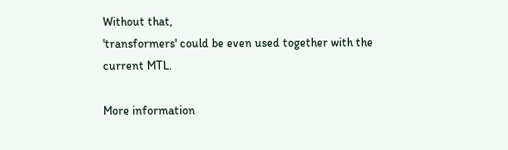Without that,
'transformers' could be even used together with the current MTL.

More information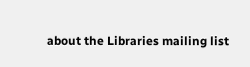about the Libraries mailing list